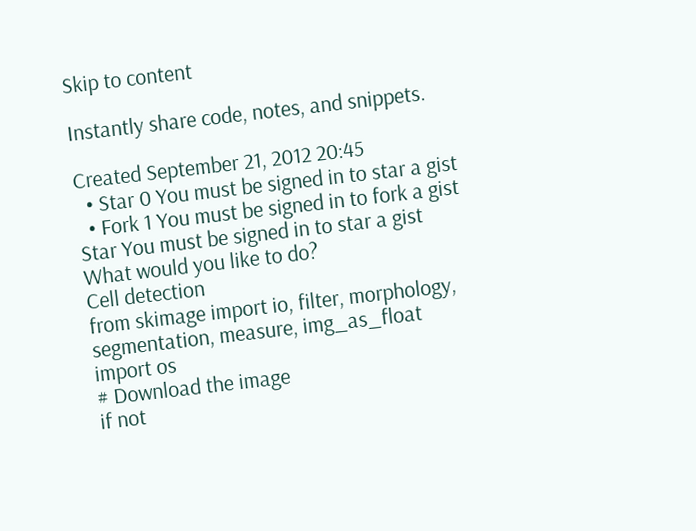Skip to content

Instantly share code, notes, and snippets.

Created September 21, 2012 20:45
  • Star 0 You must be signed in to star a gist
  • Fork 1 You must be signed in to fork a gist
Star You must be signed in to star a gist
What would you like to do?
Cell detection
from skimage import io, filter, morphology, segmentation, measure, img_as_float
import os
# Download the image
if not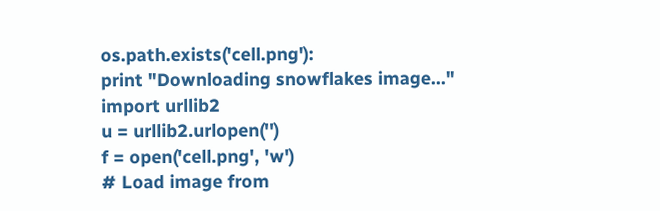os.path.exists('cell.png'):
print "Downloading snowflakes image..."
import urllib2
u = urllib2.urlopen('')
f = open('cell.png', 'w')
# Load image from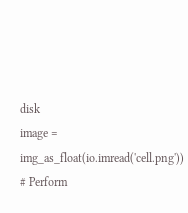disk
image = img_as_float(io.imread('cell.png'))
# Perform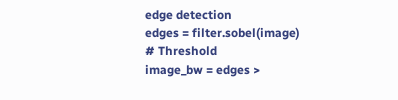edge detection
edges = filter.sobel(image)
# Threshold
image_bw = edges >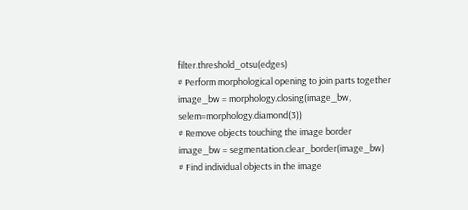filter.threshold_otsu(edges)
# Perform morphological opening to join parts together
image_bw = morphology.closing(image_bw, selem=morphology.diamond(3))
# Remove objects touching the image border
image_bw = segmentation.clear_border(image_bw)
# Find individual objects in the image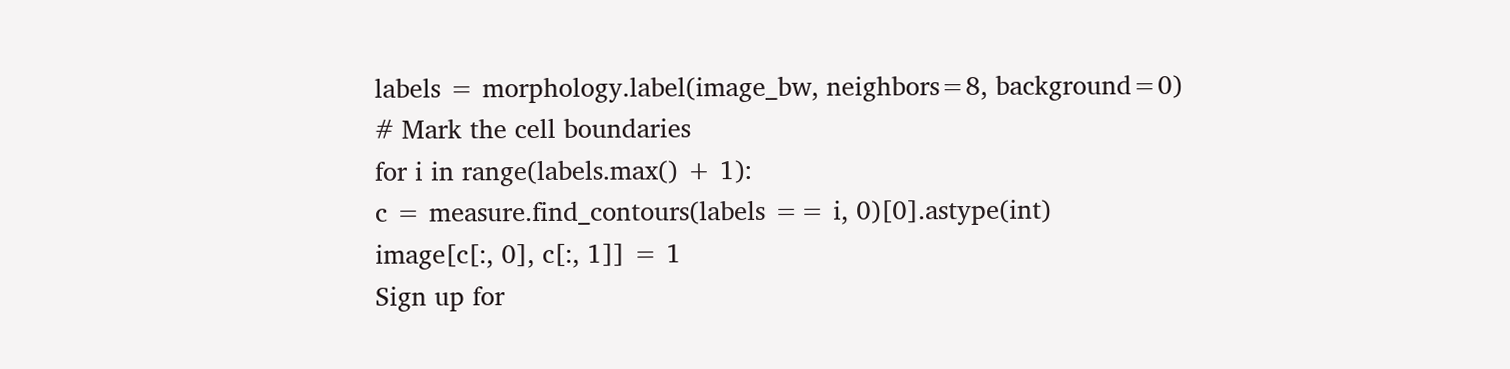labels = morphology.label(image_bw, neighbors=8, background=0)
# Mark the cell boundaries
for i in range(labels.max() + 1):
c = measure.find_contours(labels == i, 0)[0].astype(int)
image[c[:, 0], c[:, 1]] = 1
Sign up for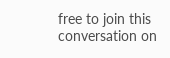free to join this conversation on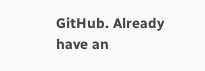GitHub. Already have an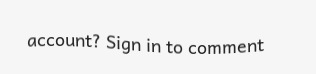account? Sign in to comment